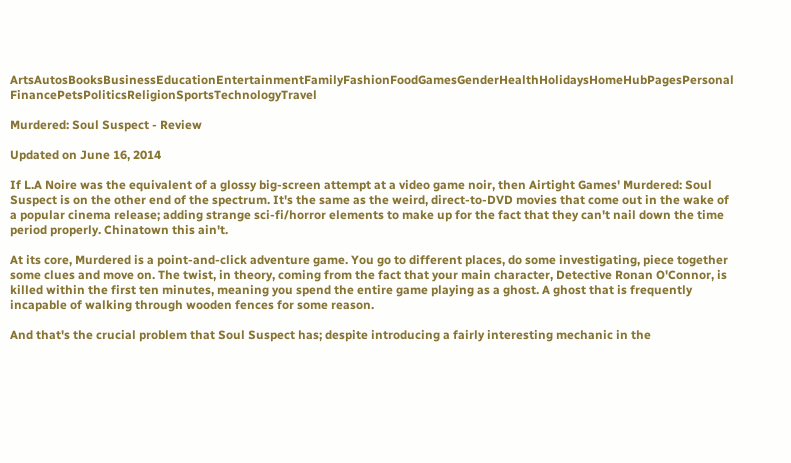ArtsAutosBooksBusinessEducationEntertainmentFamilyFashionFoodGamesGenderHealthHolidaysHomeHubPagesPersonal FinancePetsPoliticsReligionSportsTechnologyTravel

Murdered: Soul Suspect - Review

Updated on June 16, 2014

If L.A Noire was the equivalent of a glossy big-screen attempt at a video game noir, then Airtight Games' Murdered: Soul Suspect is on the other end of the spectrum. It's the same as the weird, direct-to-DVD movies that come out in the wake of a popular cinema release; adding strange sci-fi/horror elements to make up for the fact that they can't nail down the time period properly. Chinatown this ain't.

At its core, Murdered is a point-and-click adventure game. You go to different places, do some investigating, piece together some clues and move on. The twist, in theory, coming from the fact that your main character, Detective Ronan O'Connor, is killed within the first ten minutes, meaning you spend the entire game playing as a ghost. A ghost that is frequently incapable of walking through wooden fences for some reason.

And that's the crucial problem that Soul Suspect has; despite introducing a fairly interesting mechanic in the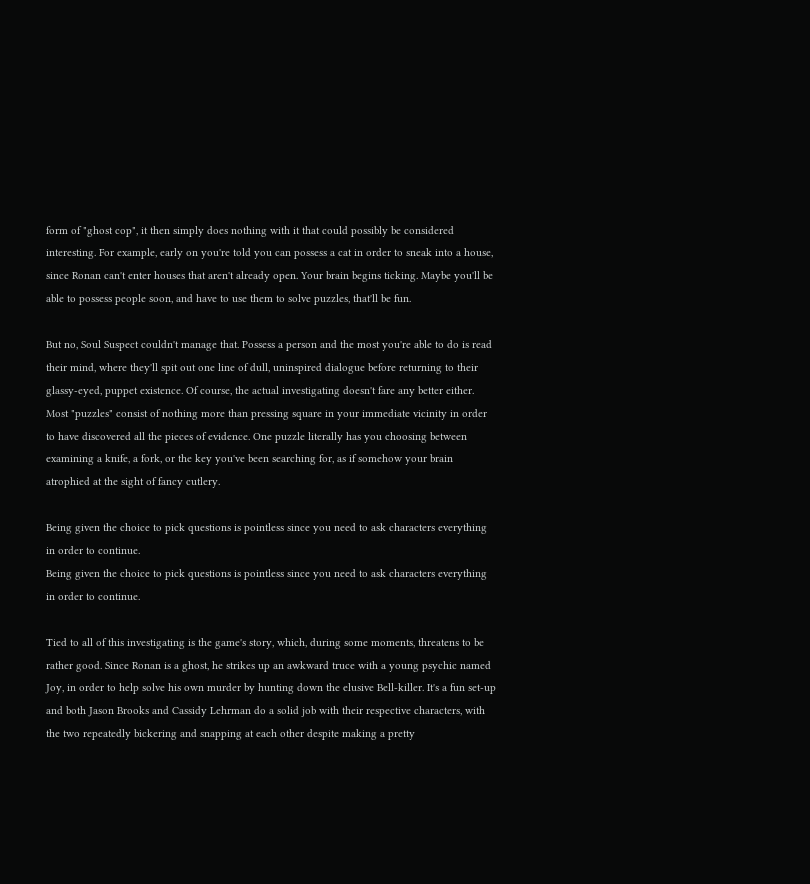form of "ghost cop", it then simply does nothing with it that could possibly be considered interesting. For example, early on you're told you can possess a cat in order to sneak into a house, since Ronan can't enter houses that aren't already open. Your brain begins ticking. Maybe you'll be able to possess people soon, and have to use them to solve puzzles, that'll be fun.

But no, Soul Suspect couldn't manage that. Possess a person and the most you're able to do is read their mind, where they'll spit out one line of dull, uninspired dialogue before returning to their glassy-eyed, puppet existence. Of course, the actual investigating doesn't fare any better either. Most "puzzles" consist of nothing more than pressing square in your immediate vicinity in order to have discovered all the pieces of evidence. One puzzle literally has you choosing between examining a knife, a fork, or the key you've been searching for, as if somehow your brain atrophied at the sight of fancy cutlery.

Being given the choice to pick questions is pointless since you need to ask characters everything in order to continue.
Being given the choice to pick questions is pointless since you need to ask characters everything in order to continue.

Tied to all of this investigating is the game's story, which, during some moments, threatens to be rather good. Since Ronan is a ghost, he strikes up an awkward truce with a young psychic named Joy, in order to help solve his own murder by hunting down the elusive Bell-killer. It's a fun set-up and both Jason Brooks and Cassidy Lehrman do a solid job with their respective characters, with the two repeatedly bickering and snapping at each other despite making a pretty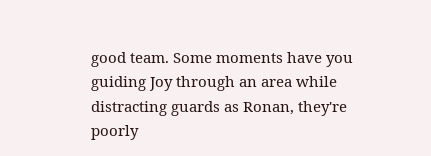good team. Some moments have you guiding Joy through an area while distracting guards as Ronan, they're poorly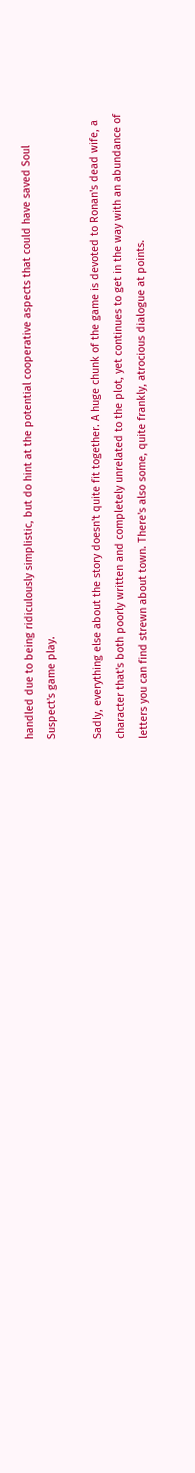handled due to being ridiculously simplistic, but do hint at the potential cooperative aspects that could have saved Soul Suspect's game play.

Sadly, everything else about the story doesn't quite fit together. A huge chunk of the game is devoted to Ronan's dead wife, a character that's both poorly written and completely unrelated to the plot, yet continues to get in the way with an abundance of letters you can find strewn about town. There's also some, quite frankly, atrocious dialogue at points.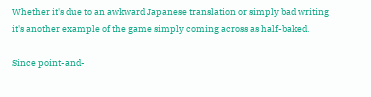Whether it's due to an awkward Japanese translation or simply bad writing it's another example of the game simply coming across as half-baked.

Since point-and-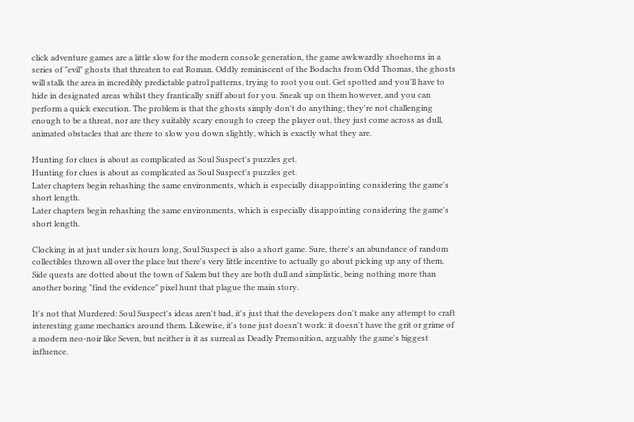click adventure games are a little slow for the modern console generation, the game awkwardly shoehorns in a series of "evil" ghosts that threaten to eat Roman. Oddly reminiscent of the Bodachs from Odd Thomas, the ghosts will stalk the area in incredibly predictable patrol patterns, trying to root you out. Get spotted and you'll have to hide in designated areas whilst they frantically sniff about for you. Sneak up on them however, and you can perform a quick execution. The problem is that the ghosts simply don't do anything; they're not challenging enough to be a threat, nor are they suitably scary enough to creep the player out, they just come across as dull, animated obstacles that are there to slow you down slightly, which is exactly what they are.

Hunting for clues is about as complicated as Soul Suspect's puzzles get.
Hunting for clues is about as complicated as Soul Suspect's puzzles get.
Later chapters begin rehashing the same environments, which is especially disappointing considering the game's short length.
Later chapters begin rehashing the same environments, which is especially disappointing considering the game's short length.

Clocking in at just under six hours long, Soul Suspect is also a short game. Sure, there's an abundance of random collectibles thrown all over the place but there's very little incentive to actually go about picking up any of them. Side quests are dotted about the town of Salem but they are both dull and simplistic, being nothing more than another boring "find the evidence" pixel hunt that plague the main story.

It's not that Murdered: Soul Suspect's ideas aren't bad, it's just that the developers don't make any attempt to craft interesting game mechanics around them. Likewise, it's tone just doesn't work: it doesn't have the grit or grime of a modern neo-noir like Seven, but neither is it as surreal as Deadly Premonition, arguably the game's biggest influence.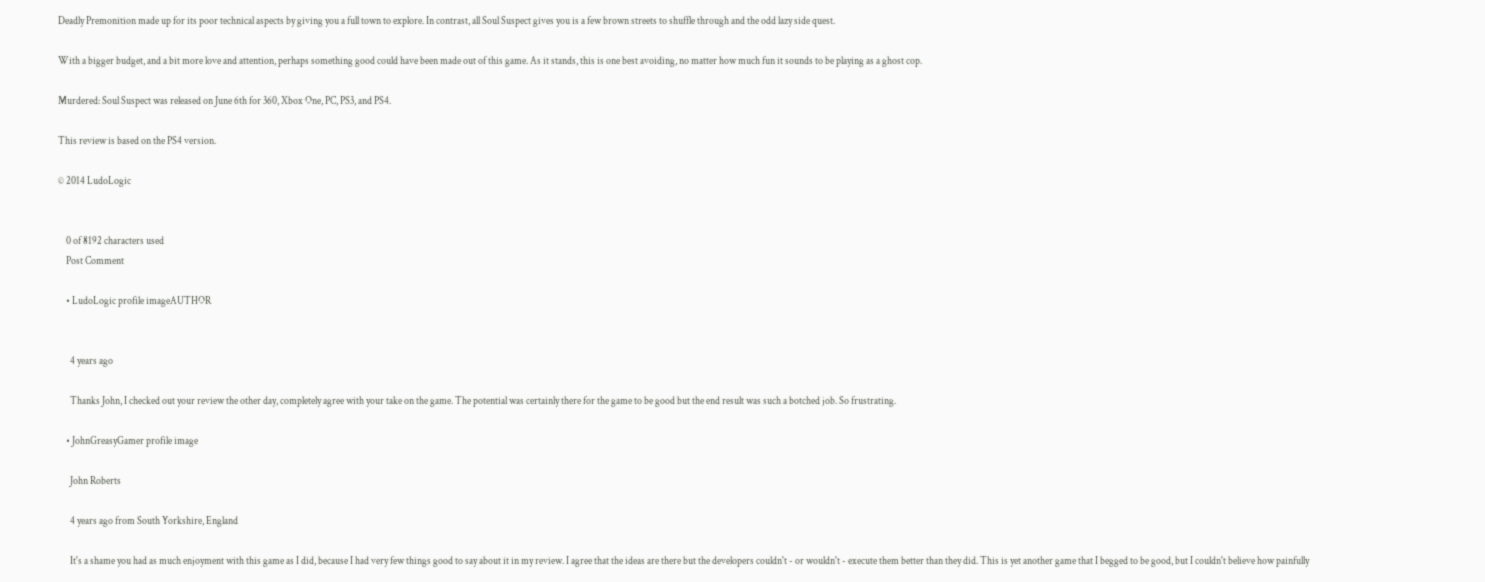Deadly Premonition made up for its poor technical aspects by giving you a full town to explore. In contrast, all Soul Suspect gives you is a few brown streets to shuffle through and the odd lazy side quest.

With a bigger budget, and a bit more love and attention, perhaps something good could have been made out of this game. As it stands, this is one best avoiding, no matter how much fun it sounds to be playing as a ghost cop.

Murdered: Soul Suspect was released on June 6th for 360, Xbox One, PC, PS3, and PS4.

This review is based on the PS4 version.

© 2014 LudoLogic


    0 of 8192 characters used
    Post Comment

    • LudoLogic profile imageAUTHOR


      4 years ago

      Thanks John, I checked out your review the other day, completely agree with your take on the game. The potential was certainly there for the game to be good but the end result was such a botched job. So frustrating.

    • JohnGreasyGamer profile image

      John Roberts

      4 years ago from South Yorkshire, England

      It's a shame you had as much enjoyment with this game as I did, because I had very few things good to say about it in my review. I agree that the ideas are there but the developers couldn't - or wouldn't - execute them better than they did. This is yet another game that I begged to be good, but I couldn't believe how painfully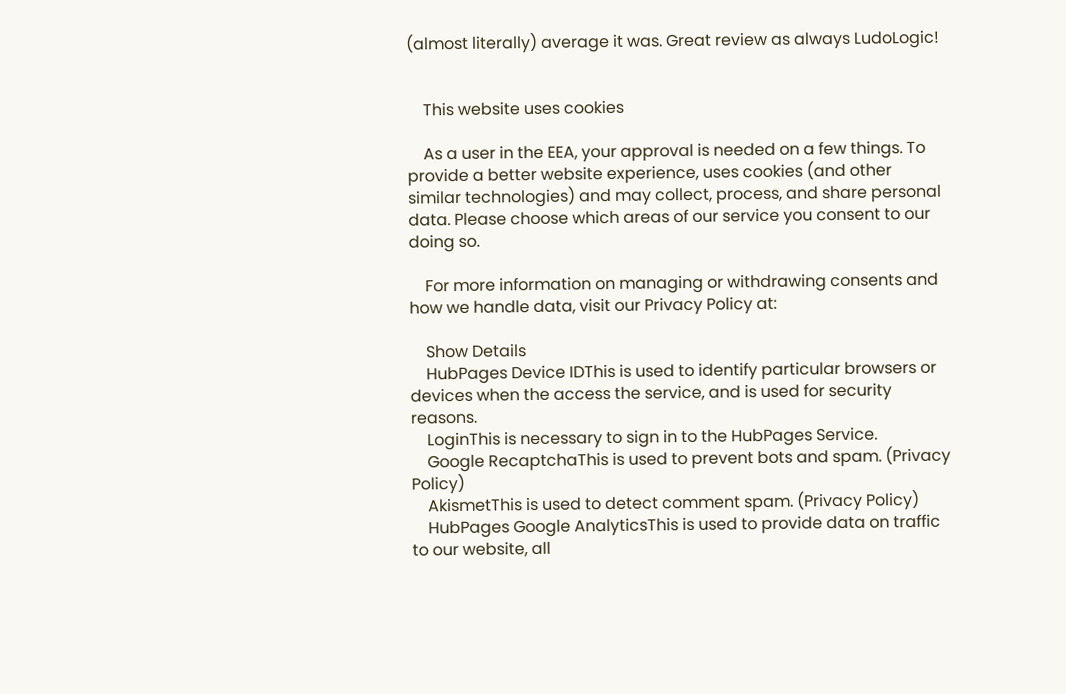(almost literally) average it was. Great review as always LudoLogic!


    This website uses cookies

    As a user in the EEA, your approval is needed on a few things. To provide a better website experience, uses cookies (and other similar technologies) and may collect, process, and share personal data. Please choose which areas of our service you consent to our doing so.

    For more information on managing or withdrawing consents and how we handle data, visit our Privacy Policy at:

    Show Details
    HubPages Device IDThis is used to identify particular browsers or devices when the access the service, and is used for security reasons.
    LoginThis is necessary to sign in to the HubPages Service.
    Google RecaptchaThis is used to prevent bots and spam. (Privacy Policy)
    AkismetThis is used to detect comment spam. (Privacy Policy)
    HubPages Google AnalyticsThis is used to provide data on traffic to our website, all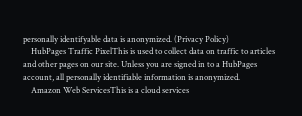personally identifyable data is anonymized. (Privacy Policy)
    HubPages Traffic PixelThis is used to collect data on traffic to articles and other pages on our site. Unless you are signed in to a HubPages account, all personally identifiable information is anonymized.
    Amazon Web ServicesThis is a cloud services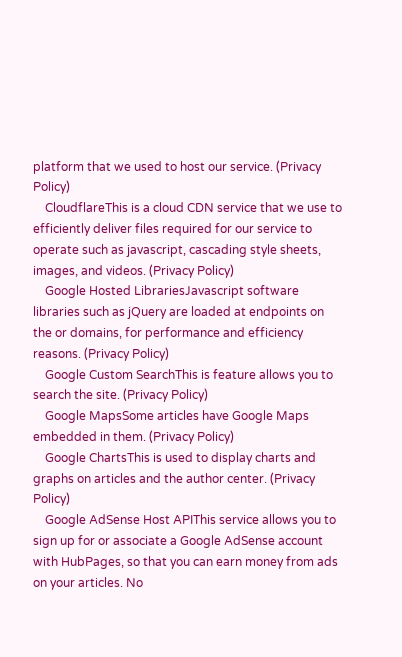platform that we used to host our service. (Privacy Policy)
    CloudflareThis is a cloud CDN service that we use to efficiently deliver files required for our service to operate such as javascript, cascading style sheets, images, and videos. (Privacy Policy)
    Google Hosted LibrariesJavascript software libraries such as jQuery are loaded at endpoints on the or domains, for performance and efficiency reasons. (Privacy Policy)
    Google Custom SearchThis is feature allows you to search the site. (Privacy Policy)
    Google MapsSome articles have Google Maps embedded in them. (Privacy Policy)
    Google ChartsThis is used to display charts and graphs on articles and the author center. (Privacy Policy)
    Google AdSense Host APIThis service allows you to sign up for or associate a Google AdSense account with HubPages, so that you can earn money from ads on your articles. No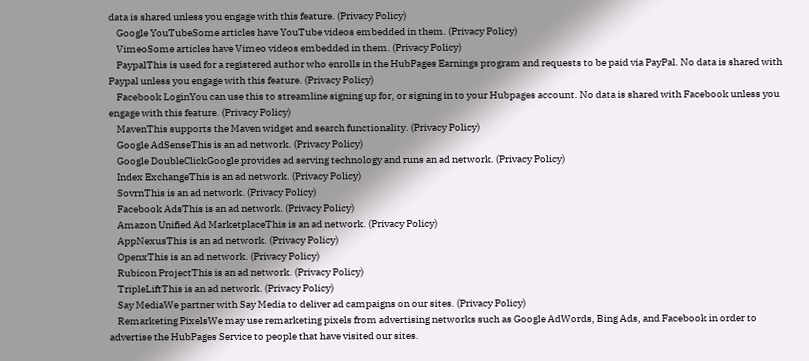data is shared unless you engage with this feature. (Privacy Policy)
    Google YouTubeSome articles have YouTube videos embedded in them. (Privacy Policy)
    VimeoSome articles have Vimeo videos embedded in them. (Privacy Policy)
    PaypalThis is used for a registered author who enrolls in the HubPages Earnings program and requests to be paid via PayPal. No data is shared with Paypal unless you engage with this feature. (Privacy Policy)
    Facebook LoginYou can use this to streamline signing up for, or signing in to your Hubpages account. No data is shared with Facebook unless you engage with this feature. (Privacy Policy)
    MavenThis supports the Maven widget and search functionality. (Privacy Policy)
    Google AdSenseThis is an ad network. (Privacy Policy)
    Google DoubleClickGoogle provides ad serving technology and runs an ad network. (Privacy Policy)
    Index ExchangeThis is an ad network. (Privacy Policy)
    SovrnThis is an ad network. (Privacy Policy)
    Facebook AdsThis is an ad network. (Privacy Policy)
    Amazon Unified Ad MarketplaceThis is an ad network. (Privacy Policy)
    AppNexusThis is an ad network. (Privacy Policy)
    OpenxThis is an ad network. (Privacy Policy)
    Rubicon ProjectThis is an ad network. (Privacy Policy)
    TripleLiftThis is an ad network. (Privacy Policy)
    Say MediaWe partner with Say Media to deliver ad campaigns on our sites. (Privacy Policy)
    Remarketing PixelsWe may use remarketing pixels from advertising networks such as Google AdWords, Bing Ads, and Facebook in order to advertise the HubPages Service to people that have visited our sites.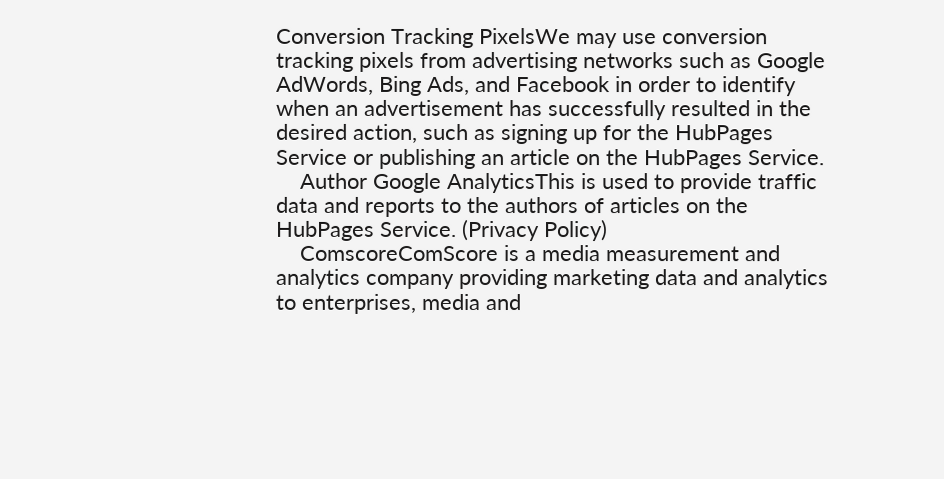Conversion Tracking PixelsWe may use conversion tracking pixels from advertising networks such as Google AdWords, Bing Ads, and Facebook in order to identify when an advertisement has successfully resulted in the desired action, such as signing up for the HubPages Service or publishing an article on the HubPages Service.
    Author Google AnalyticsThis is used to provide traffic data and reports to the authors of articles on the HubPages Service. (Privacy Policy)
    ComscoreComScore is a media measurement and analytics company providing marketing data and analytics to enterprises, media and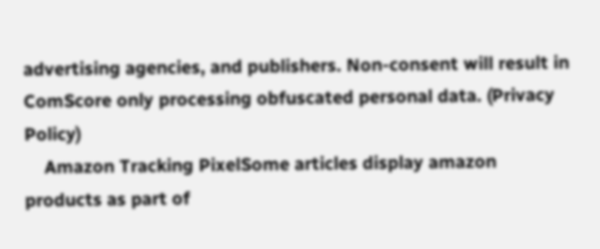advertising agencies, and publishers. Non-consent will result in ComScore only processing obfuscated personal data. (Privacy Policy)
    Amazon Tracking PixelSome articles display amazon products as part of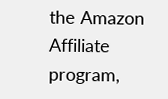the Amazon Affiliate program,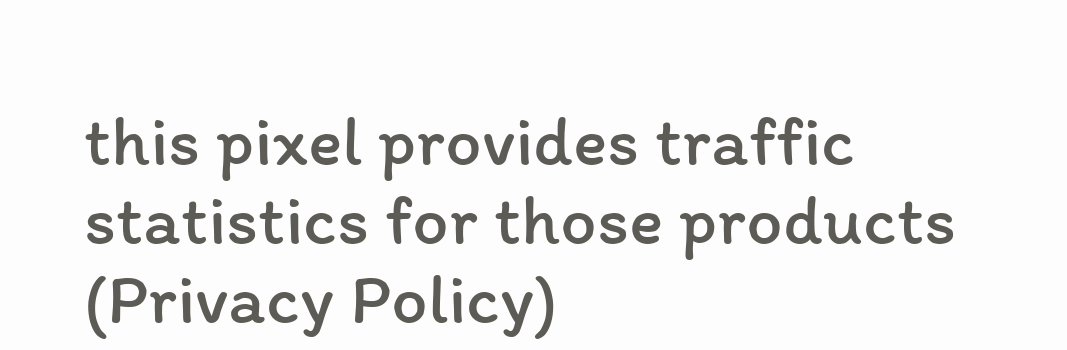this pixel provides traffic statistics for those products (Privacy Policy)